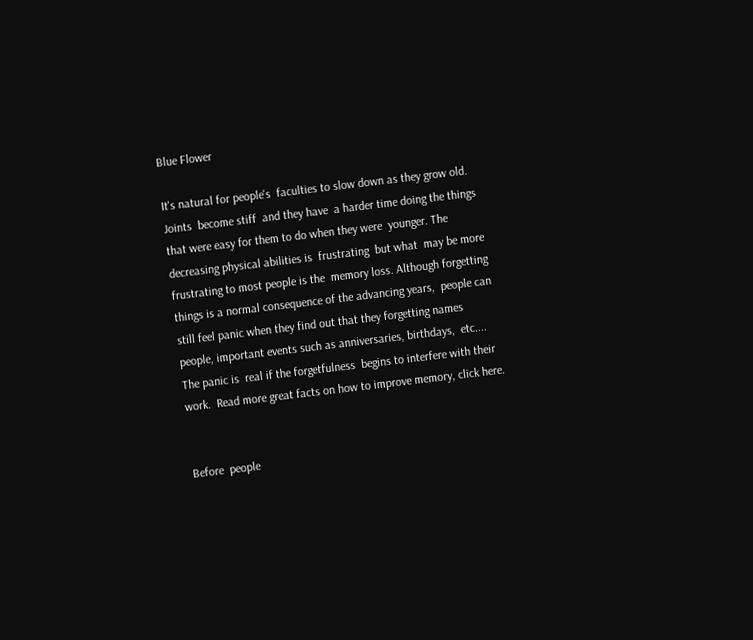Blue Flower

It's natural for people's  faculties to slow down as they grow old.  Joints  become stiff  and they have  a harder time doing the things that were easy for them to do when they were  younger. The decreasing physical abilities is  frustrating  but what  may be more frustrating to most people is the  memory loss. Although forgetting things is a normal consequence of the advancing years,  people can still feel panic when they find out that they forgetting names people, important events such as anniversaries, birthdays,  etc.... The panic is  real if the forgetfulness  begins to interfere with their  work.  Read more great facts on how to improve memory, click here.


Before  people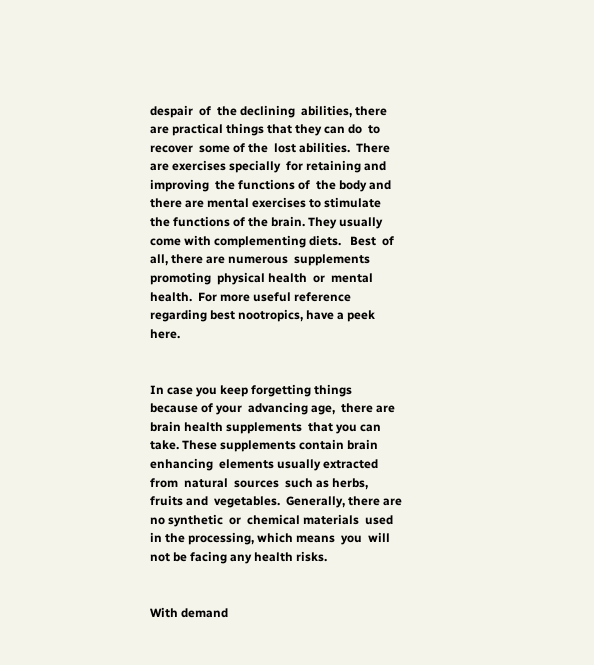despair  of  the declining  abilities, there are practical things that they can do  to  recover  some of the  lost abilities.  There are exercises specially  for retaining and improving  the functions of  the body and there are mental exercises to stimulate the functions of the brain. They usually come with complementing diets.   Best  of all, there are numerous  supplements promoting  physical health  or  mental health.  For more useful reference regarding best nootropics, have a peek here.


In case you keep forgetting things  because of your  advancing age,  there are brain health supplements  that you can take. These supplements contain brain enhancing  elements usually extracted  from  natural  sources  such as herbs, fruits and  vegetables.  Generally, there are no synthetic  or  chemical materials  used in the processing, which means  you  will not be facing any health risks.


With demand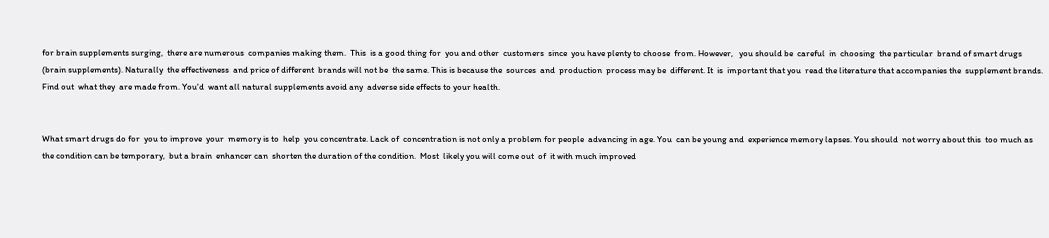for brain supplements surging,  there are numerous  companies making them.  This  is a good thing for  you and other  customers  since  you have plenty to choose  from. However,   you should be  careful  in  choosing  the particular  brand of smart drugs (brain supplements). Naturally  the effectiveness  and price of different  brands will not be  the same. This is because the  sources  and  production  process may be  different. It  is  important that you  read the literature that accompanies the  supplement brands. Find out  what they  are made from. You'd  want all natural supplements avoid any  adverse side effects to your health.


What smart drugs do for  you to improve  your  memory is to  help  you concentrate. Lack of  concentration is not only a problem for people  advancing in age. You  can be young and  experience memory lapses. You should  not worry about this  too much as  the condition can be temporary,  but a brain  enhancer can  shorten the duration of the condition.  Most  likely you will come out  of  it with much improved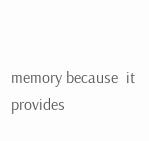memory because  it  provides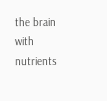the brain with  nutrients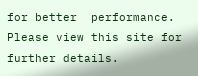for better  performance. Please view this site for further details.